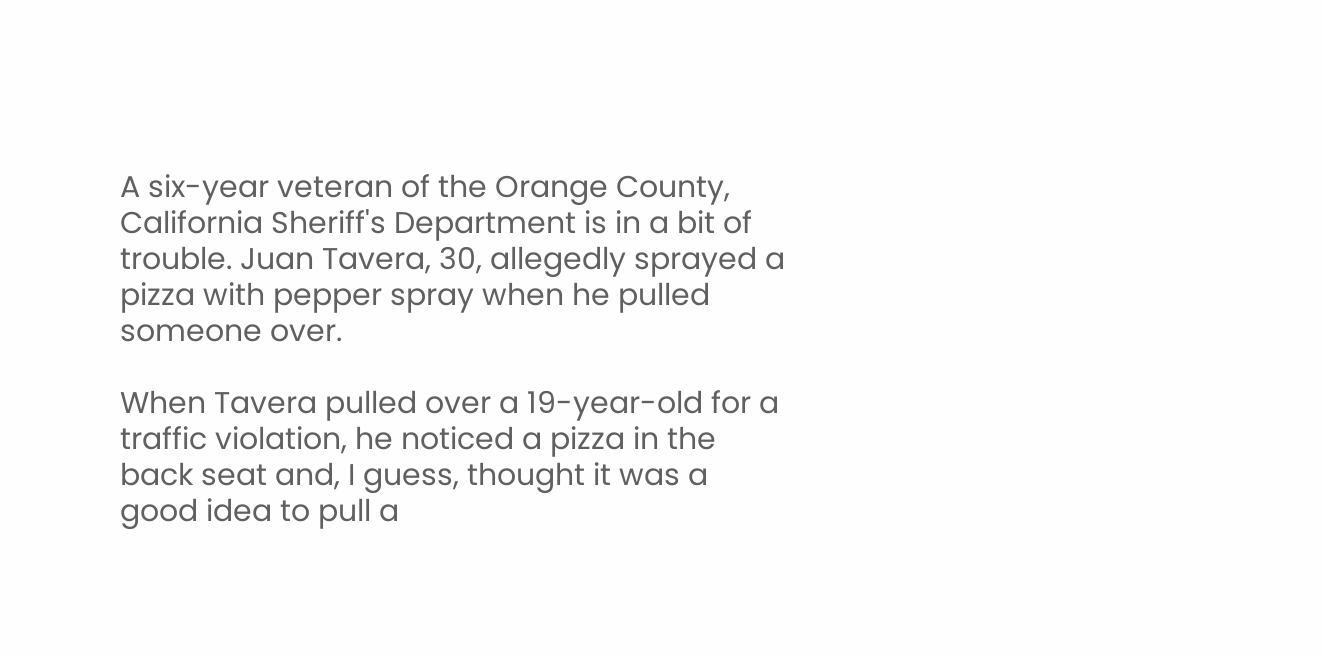A six-year veteran of the Orange County, California Sheriff's Department is in a bit of trouble. Juan Tavera, 30, allegedly sprayed a pizza with pepper spray when he pulled someone over.

When Tavera pulled over a 19-year-old for a traffic violation, he noticed a pizza in the back seat and, I guess, thought it was a good idea to pull a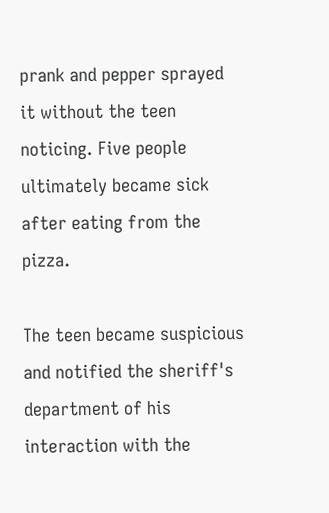prank and pepper sprayed it without the teen noticing. Five people ultimately became sick after eating from the pizza.

The teen became suspicious and notified the sheriff's department of his interaction with the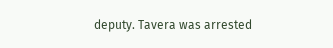deputy. Tavera was arrested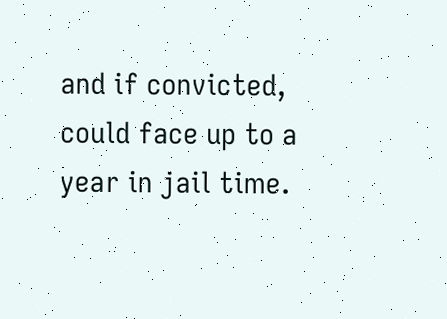and if convicted, could face up to a year in jail time.